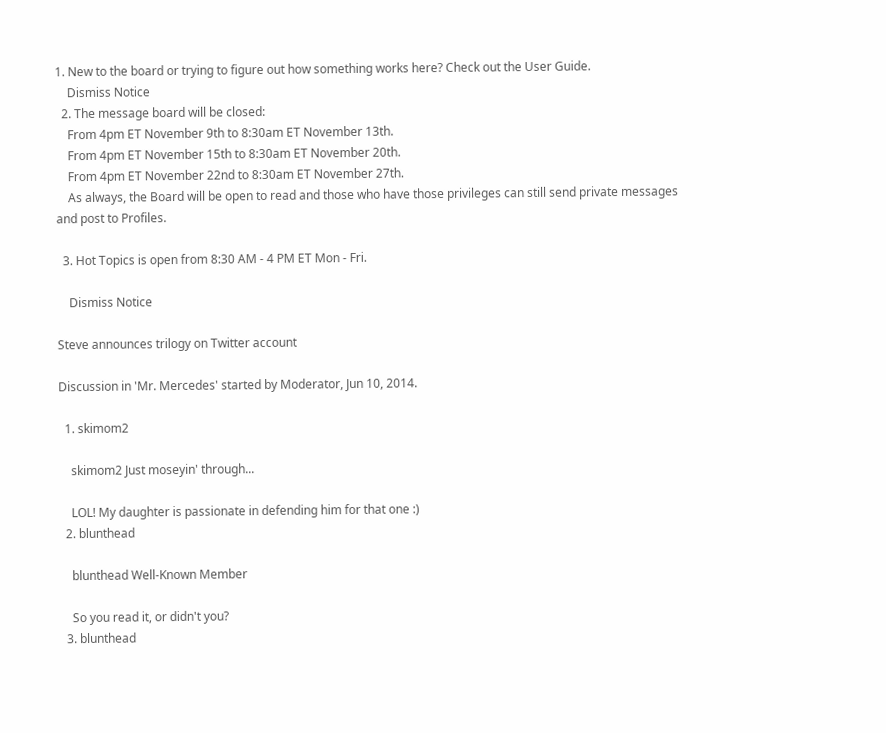1. New to the board or trying to figure out how something works here? Check out the User Guide.
    Dismiss Notice
  2. The message board will be closed:
    From 4pm ET November 9th to 8:30am ET November 13th.
    From 4pm ET November 15th to 8:30am ET November 20th.
    From 4pm ET November 22nd to 8:30am ET November 27th.
    As always, the Board will be open to read and those who have those privileges can still send private messages and post to Profiles.

  3. Hot Topics is open from 8:30 AM - 4 PM ET Mon - Fri.

    Dismiss Notice

Steve announces trilogy on Twitter account

Discussion in 'Mr. Mercedes' started by Moderator, Jun 10, 2014.

  1. skimom2

    skimom2 Just moseyin' through...

    LOL! My daughter is passionate in defending him for that one :)
  2. blunthead

    blunthead Well-Known Member

    So you read it, or didn't you?
  3. blunthead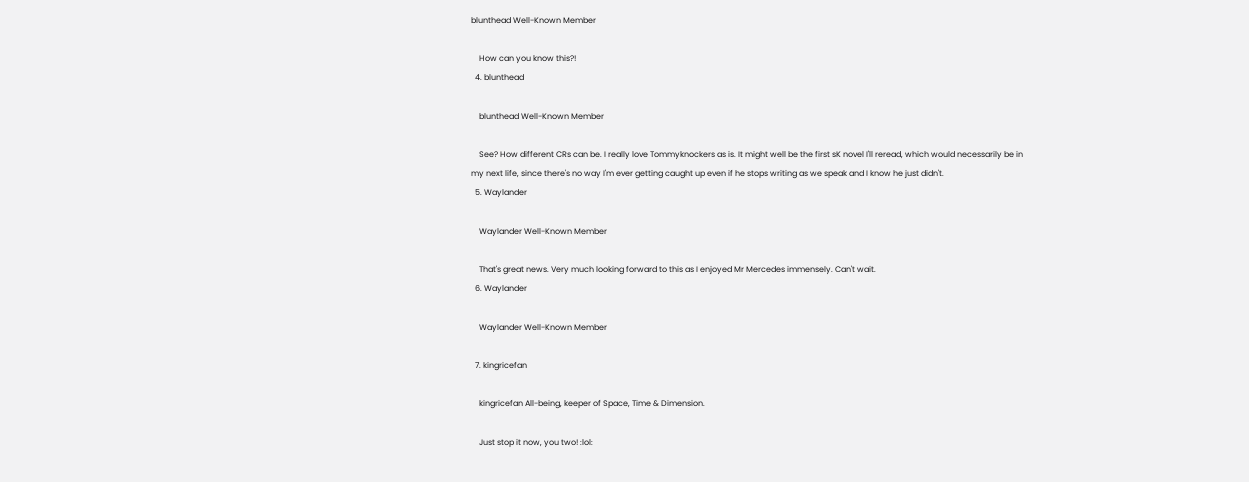blunthead Well-Known Member

    How can you know this?!
  4. blunthead

    blunthead Well-Known Member

    See? How different CRs can be. I really love Tommyknockers as is. It might well be the first sK novel I'll reread, which would necessarily be in my next life, since there's no way I'm ever getting caught up even if he stops writing as we speak and I know he just didn't.
  5. Waylander

    Waylander Well-Known Member

    That's great news. Very much looking forward to this as I enjoyed Mr Mercedes immensely. Can't wait.
  6. Waylander

    Waylander Well-Known Member

  7. kingricefan

    kingricefan All-being, keeper of Space, Time & Dimension.

    Just stop it now, you two! :lol: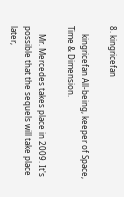8. kingricefan

    kingricefan All-being, keeper of Space, Time & Dimension.

    Mr. Mercedes takes place in 2009. It's possible that the sequels will take place later,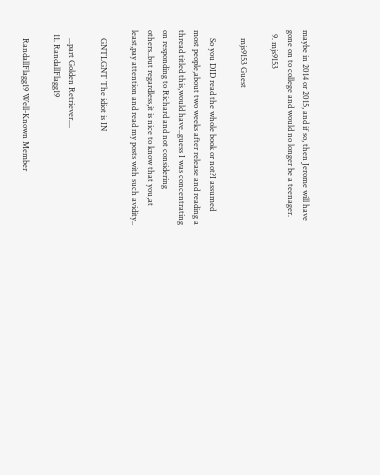maybe in 2014 or 2015, and if so, then Jerome will have gone on to college and would no longer be a teenager.
  9. mjs9153

    mjs9153 Guest

    So you DID read the whole book or not?I assumed most people,about two weeks after release and reading a thread titled this,would have..guess I was concentrating on responding to Richard and not considering others..but regardless,it is nice to know that you,at least,pay attention and read my posts with such avidity..

    GNTLGNT The idiot is IN

    ...part Golden Retriever....
  11. RandallFlagg19

    RandallFlagg19 Well-Known Member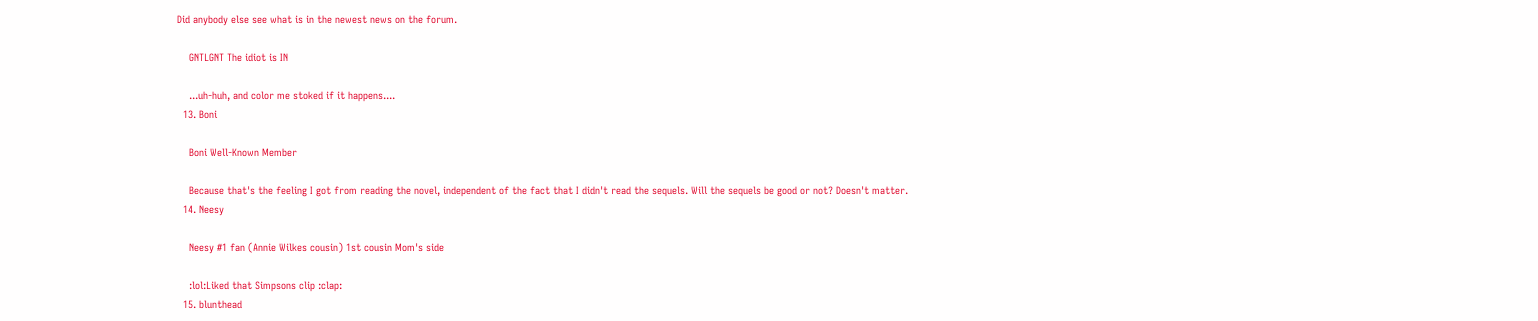Did anybody else see what is in the newest news on the forum.

    GNTLGNT The idiot is IN

    ...uh-huh, and color me stoked if it happens....
  13. Boni

    Boni Well-Known Member

    Because that's the feeling I got from reading the novel, independent of the fact that I didn't read the sequels. Will the sequels be good or not? Doesn't matter.
  14. Neesy

    Neesy #1 fan (Annie Wilkes cousin) 1st cousin Mom's side

    :lol:Liked that Simpsons clip :clap:
  15. blunthead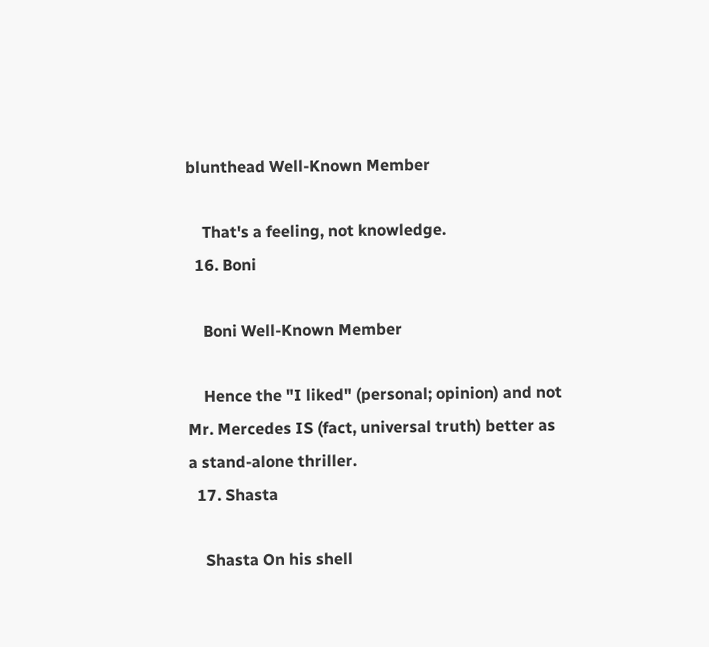blunthead Well-Known Member

    That's a feeling, not knowledge.
  16. Boni

    Boni Well-Known Member

    Hence the "I liked" (personal; opinion) and not Mr. Mercedes IS (fact, universal truth) better as a stand-alone thriller.
  17. Shasta

    Shasta On his shell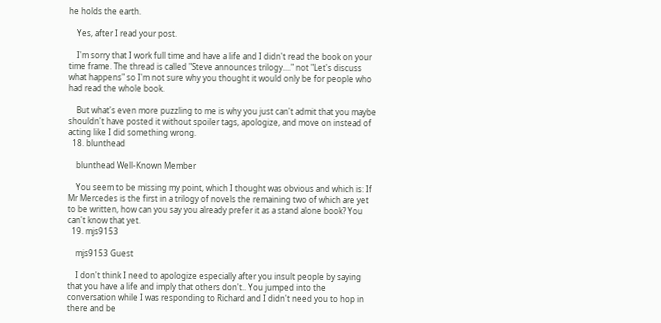he holds the earth.

    Yes, after I read your post.

    I'm sorry that I work full time and have a life and I didn't read the book on your time frame. The thread is called "Steve announces trilogy...." not "Let's discuss what happens" so I'm not sure why you thought it would only be for people who had read the whole book.

    But what's even more puzzling to me is why you just can't admit that you maybe shouldn't have posted it without spoiler tags, apologize, and move on instead of acting like I did something wrong.
  18. blunthead

    blunthead Well-Known Member

    You seem to be missing my point, which I thought was obvious and which is: If Mr Mercedes is the first in a trilogy of novels the remaining two of which are yet to be written, how can you say you already prefer it as a stand alone book? You can't know that yet.
  19. mjs9153

    mjs9153 Guest

    I don't think I need to apologize especially after you insult people by saying that you have a life and imply that others don't.. You jumped into the conversation while I was responding to Richard and I didn't need you to hop in there and be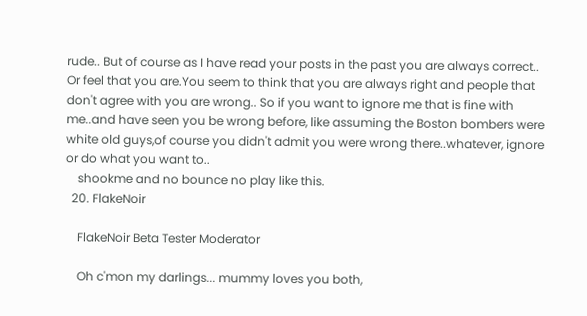rude.. But of course as I have read your posts in the past you are always correct.. Or feel that you are.You seem to think that you are always right and people that don't agree with you are wrong.. So if you want to ignore me that is fine with me..and have seen you be wrong before, like assuming the Boston bombers were white old guys,of course you didn't admit you were wrong there..whatever, ignore or do what you want to..
    shookme and no bounce no play like this.
  20. FlakeNoir

    FlakeNoir Beta Tester Moderator

    Oh c'mon my darlings... mummy loves you both,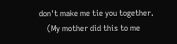don't make me tie you together.
    (My mother did this to me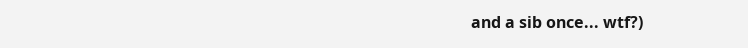and a sib once... wtf?)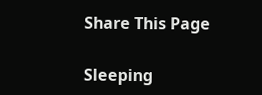Share This Page

Sleeping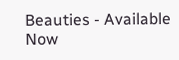Beauties - Available Now